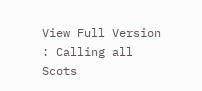View Full Version : Calling all Scots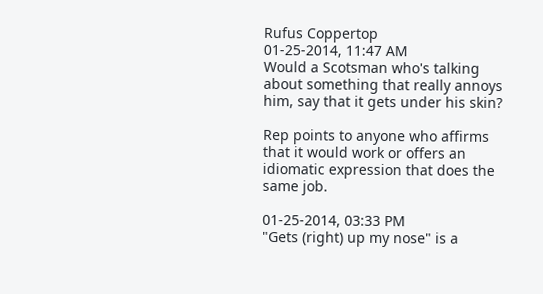Rufus Coppertop
01-25-2014, 11:47 AM
Would a Scotsman who's talking about something that really annoys him, say that it gets under his skin?

Rep points to anyone who affirms that it would work or offers an idiomatic expression that does the same job.

01-25-2014, 03:33 PM
"Gets (right) up my nose" is a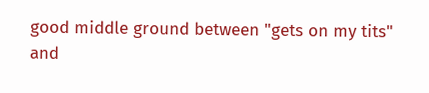good middle ground between "gets on my tits" and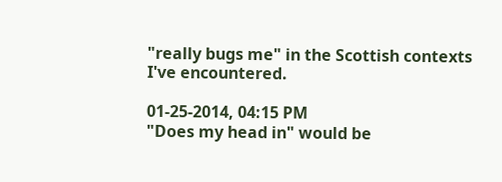"really bugs me" in the Scottish contexts I've encountered.

01-25-2014, 04:15 PM
"Does my head in" would be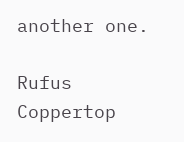another one.

Rufus Coppertop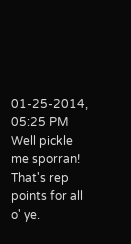01-25-2014, 05:25 PM
Well pickle me sporran! That's rep points for all o' ye.